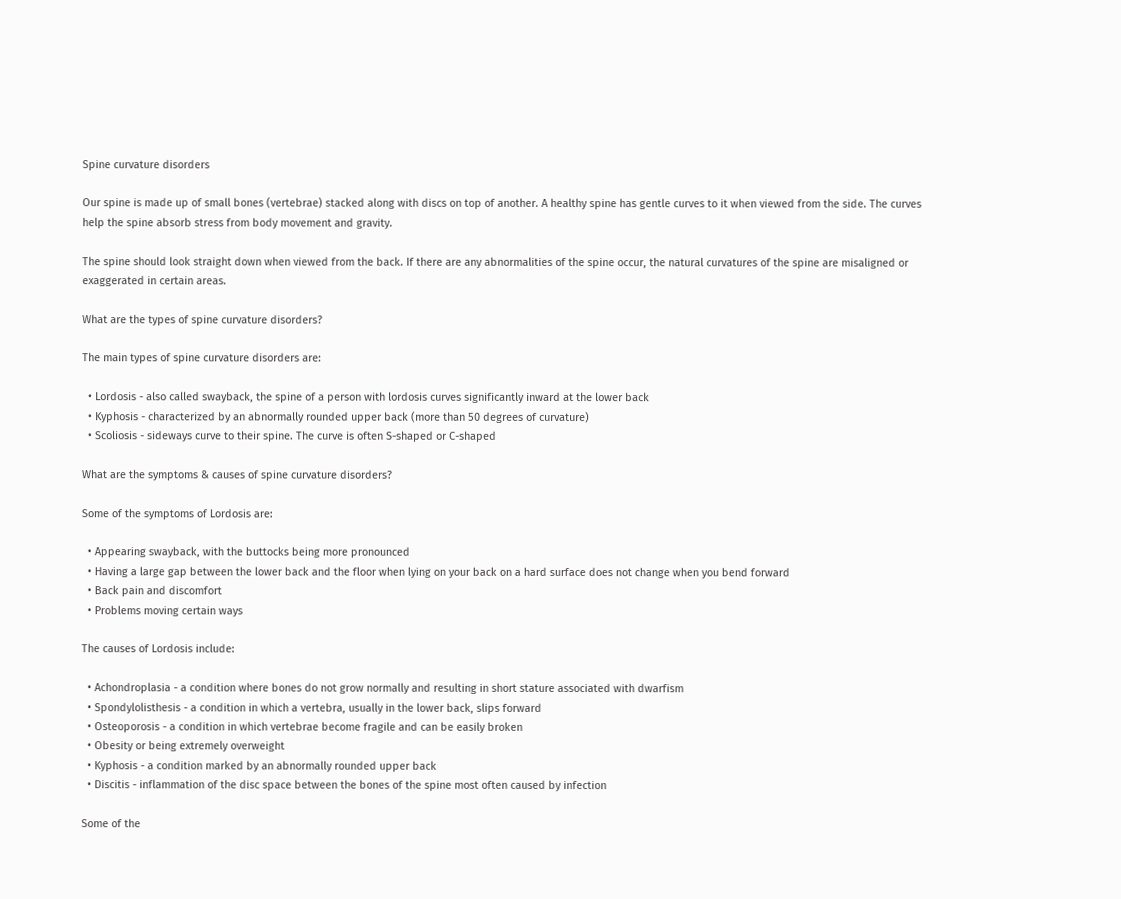Spine curvature disorders

Our spine is made up of small bones (vertebrae) stacked along with discs on top of another. A healthy spine has gentle curves to it when viewed from the side. The curves help the spine absorb stress from body movement and gravity.

The spine should look straight down when viewed from the back. If there are any abnormalities of the spine occur, the natural curvatures of the spine are misaligned or exaggerated in certain areas.

What are the types of spine curvature disorders?

The main types of spine curvature disorders are:

  • Lordosis - also called swayback, the spine of a person with lordosis curves significantly inward at the lower back
  • Kyphosis - characterized by an abnormally rounded upper back (more than 50 degrees of curvature)
  • Scoliosis - sideways curve to their spine. The curve is often S-shaped or C-shaped

What are the symptoms & causes of spine curvature disorders?

Some of the symptoms of Lordosis are:

  • Appearing swayback, with the buttocks being more pronounced
  • Having a large gap between the lower back and the floor when lying on your back on a hard surface does not change when you bend forward
  • Back pain and discomfort
  • Problems moving certain ways

The causes of Lordosis include:

  • Achondroplasia - a condition where bones do not grow normally and resulting in short stature associated with dwarfism
  • Spondylolisthesis - a condition in which a vertebra, usually in the lower back, slips forward
  • Osteoporosis - a condition in which vertebrae become fragile and can be easily broken
  • Obesity or being extremely overweight
  • Kyphosis - a condition marked by an abnormally rounded upper back
  • Discitis - inflammation of the disc space between the bones of the spine most often caused by infection

Some of the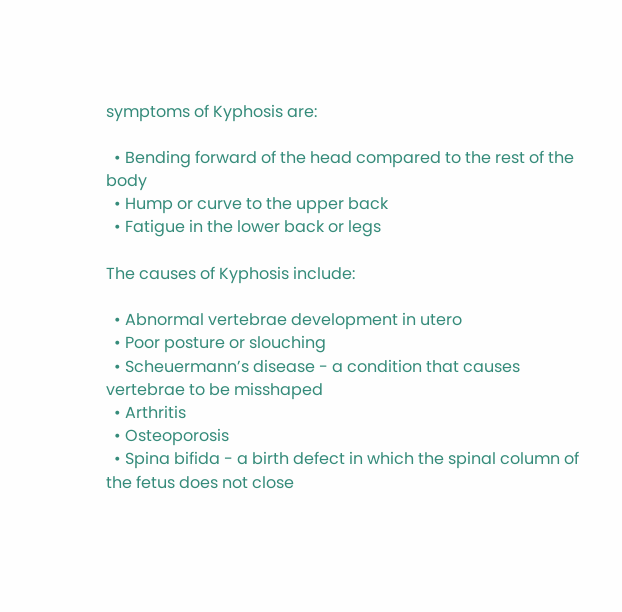symptoms of Kyphosis are:

  • Bending forward of the head compared to the rest of the body
  • Hump or curve to the upper back
  • Fatigue in the lower back or legs

The causes of Kyphosis include:

  • Abnormal vertebrae development in utero
  • Poor posture or slouching
  • Scheuermann’s disease - a condition that causes vertebrae to be misshaped
  • Arthritis
  • Osteoporosis
  • Spina bifida - a birth defect in which the spinal column of the fetus does not close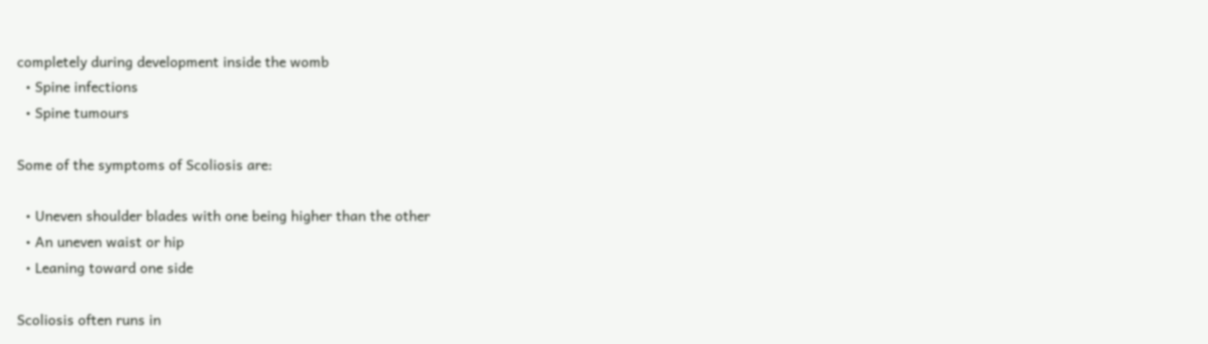completely during development inside the womb
  • Spine infections
  • Spine tumours

Some of the symptoms of Scoliosis are:

  • Uneven shoulder blades with one being higher than the other
  • An uneven waist or hip
  • Leaning toward one side

Scoliosis often runs in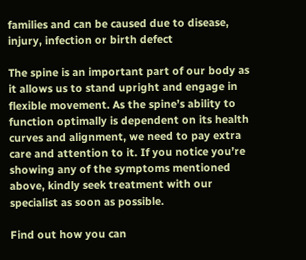families and can be caused due to disease, injury, infection or birth defect

The spine is an important part of our body as it allows us to stand upright and engage in flexible movement. As the spine’s ability to function optimally is dependent on its health curves and alignment, we need to pay extra care and attention to it. If you notice you’re showing any of the symptoms mentioned above, kindly seek treatment with our specialist as soon as possible.

Find out how you can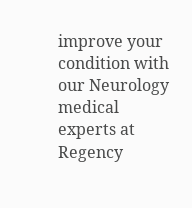improve your condition with our Neurology medical experts at Regency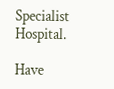Specialist Hospital.

Have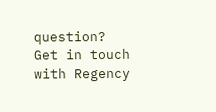question?
Get in touch with Regency